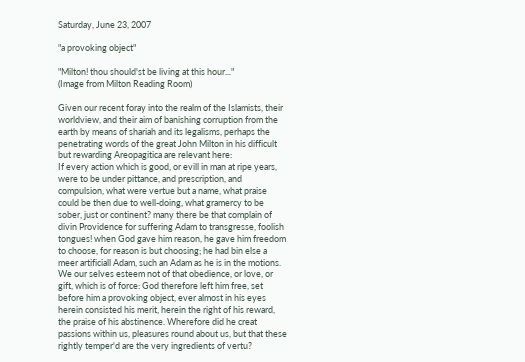Saturday, June 23, 2007

"a provoking object"

"Milton! thou should'st be living at this hour..."
(Image from Milton Reading Room)

Given our recent foray into the realm of the Islamists, their worldview, and their aim of banishing corruption from the earth by means of shariah and its legalisms, perhaps the penetrating words of the great John Milton in his difficult but rewarding Areopagitica are relevant here:
If every action which is good, or evill in man at ripe years, were to be under pittance, and prescription, and compulsion, what were vertue but a name, what praise could be then due to well-doing, what gramercy to be sober, just or continent? many there be that complain of divin Providence for suffering Adam to transgresse, foolish tongues! when God gave him reason, he gave him freedom to choose, for reason is but choosing; he had bin else a meer artificiall Adam, such an Adam as he is in the motions. We our selves esteem not of that obedience, or love, or gift, which is of force: God therefore left him free, set before him a provoking object, ever almost in his eyes herein consisted his merit, herein the right of his reward, the praise of his abstinence. Wherefore did he creat passions within us, pleasures round about us, but that these rightly temper'd are the very ingredients of vertu?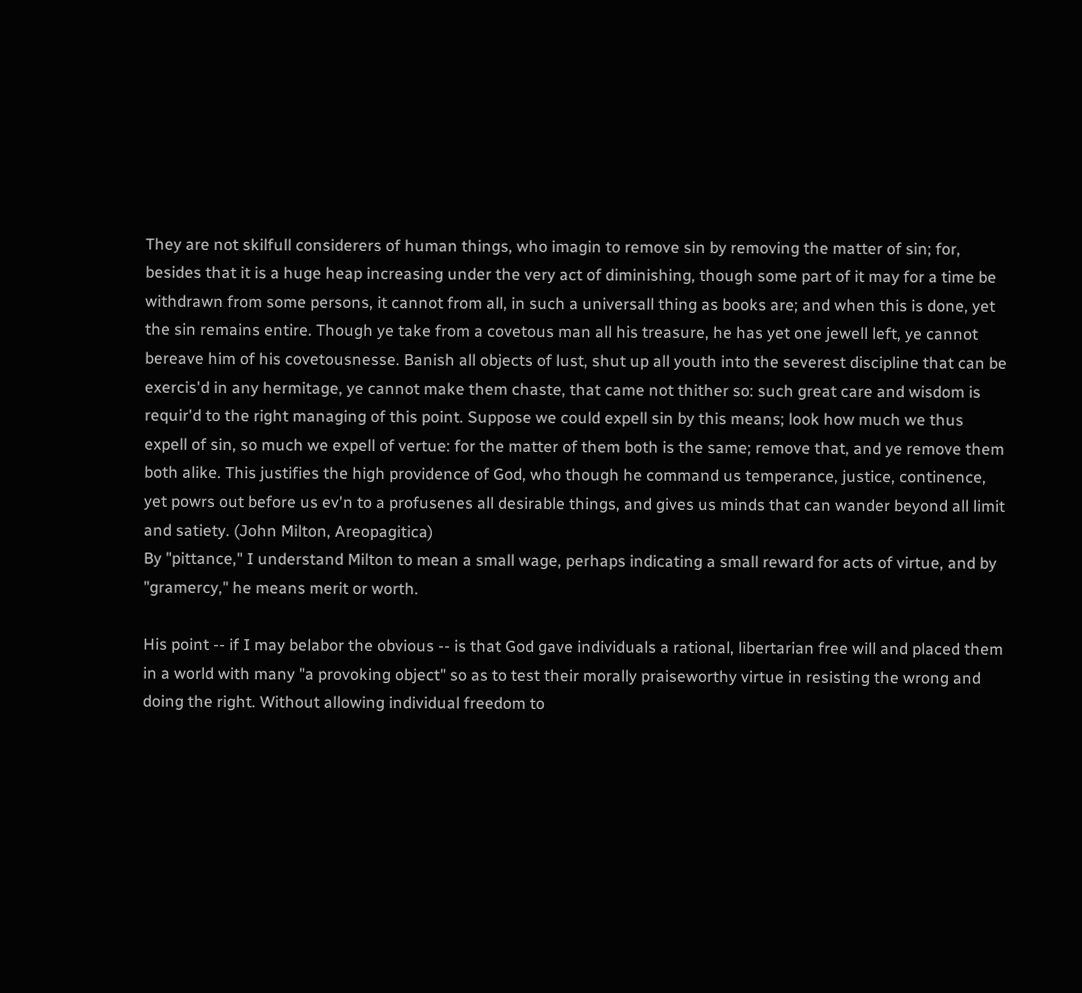They are not skilfull considerers of human things, who imagin to remove sin by removing the matter of sin; for, besides that it is a huge heap increasing under the very act of diminishing, though some part of it may for a time be withdrawn from some persons, it cannot from all, in such a universall thing as books are; and when this is done, yet the sin remains entire. Though ye take from a covetous man all his treasure, he has yet one jewell left, ye cannot bereave him of his covetousnesse. Banish all objects of lust, shut up all youth into the severest discipline that can be exercis'd in any hermitage, ye cannot make them chaste, that came not thither so: such great care and wisdom is requir'd to the right managing of this point. Suppose we could expell sin by this means; look how much we thus expell of sin, so much we expell of vertue: for the matter of them both is the same; remove that, and ye remove them both alike. This justifies the high providence of God, who though he command us temperance, justice, continence, yet powrs out before us ev'n to a profusenes all desirable things, and gives us minds that can wander beyond all limit and satiety. (John Milton, Areopagitica)
By "pittance," I understand Milton to mean a small wage, perhaps indicating a small reward for acts of virtue, and by "gramercy," he means merit or worth.

His point -- if I may belabor the obvious -- is that God gave individuals a rational, libertarian free will and placed them in a world with many "a provoking object" so as to test their morally praiseworthy virtue in resisting the wrong and doing the right. Without allowing individual freedom to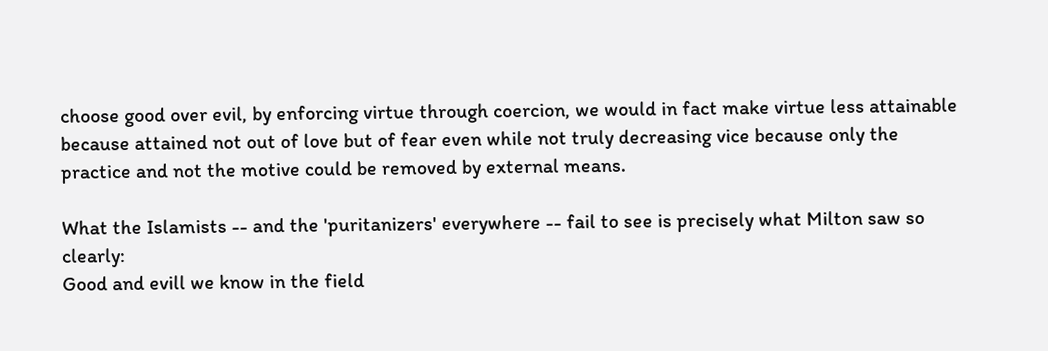choose good over evil, by enforcing virtue through coercion, we would in fact make virtue less attainable because attained not out of love but of fear even while not truly decreasing vice because only the practice and not the motive could be removed by external means.

What the Islamists -- and the 'puritanizers' everywhere -- fail to see is precisely what Milton saw so clearly:
Good and evill we know in the field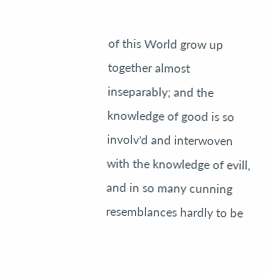of this World grow up together almost inseparably; and the knowledge of good is so involv'd and interwoven with the knowledge of evill, and in so many cunning resemblances hardly to be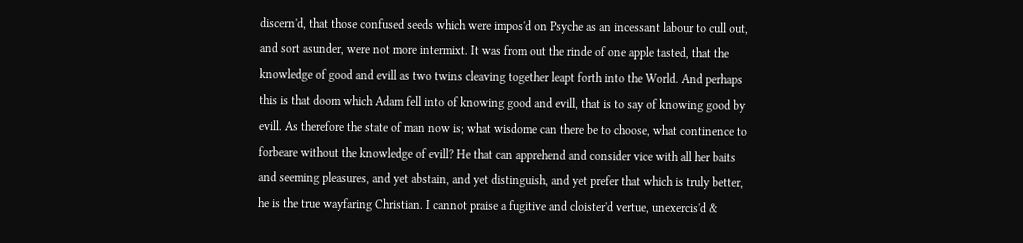discern'd, that those confused seeds which were impos'd on Psyche as an incessant labour to cull out, and sort asunder, were not more intermixt. It was from out the rinde of one apple tasted, that the knowledge of good and evill as two twins cleaving together leapt forth into the World. And perhaps this is that doom which Adam fell into of knowing good and evill, that is to say of knowing good by evill. As therefore the state of man now is; what wisdome can there be to choose, what continence to forbeare without the knowledge of evill? He that can apprehend and consider vice with all her baits and seeming pleasures, and yet abstain, and yet distinguish, and yet prefer that which is truly better, he is the true wayfaring Christian. I cannot praise a fugitive and cloister'd vertue, unexercis'd &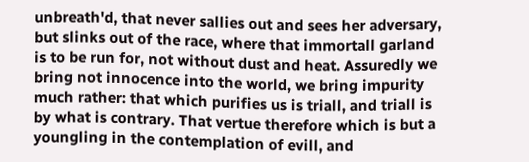unbreath'd, that never sallies out and sees her adversary, but slinks out of the race, where that immortall garland is to be run for, not without dust and heat. Assuredly we bring not innocence into the world, we bring impurity much rather: that which purifies us is triall, and triall is by what is contrary. That vertue therefore which is but a youngling in the contemplation of evill, and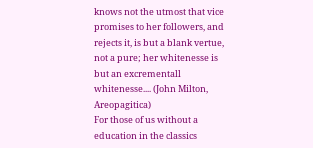knows not the utmost that vice promises to her followers, and rejects it, is but a blank vertue, not a pure; her whitenesse is but an excrementall whitenesse.... (John Milton, Areopagitica)
For those of us without a education in the classics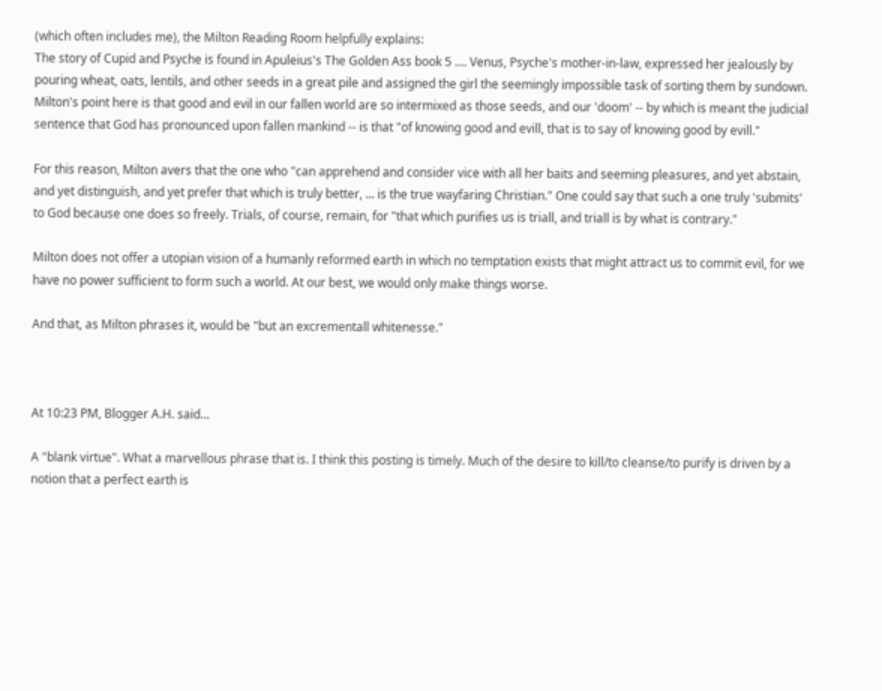(which often includes me), the Milton Reading Room helpfully explains:
The story of Cupid and Psyche is found in Apuleius's The Golden Ass book 5 .... Venus, Psyche's mother-in-law, expressed her jealously by pouring wheat, oats, lentils, and other seeds in a great pile and assigned the girl the seemingly impossible task of sorting them by sundown.
Milton's point here is that good and evil in our fallen world are so intermixed as those seeds, and our 'doom' -- by which is meant the judicial sentence that God has pronounced upon fallen mankind -- is that "of knowing good and evill, that is to say of knowing good by evill."

For this reason, Milton avers that the one who "can apprehend and consider vice with all her baits and seeming pleasures, and yet abstain, and yet distinguish, and yet prefer that which is truly better, ... is the true wayfaring Christian." One could say that such a one truly 'submits' to God because one does so freely. Trials, of course, remain, for "that which purifies us is triall, and triall is by what is contrary."

Milton does not offer a utopian vision of a humanly reformed earth in which no temptation exists that might attract us to commit evil, for we have no power sufficient to form such a world. At our best, we would only make things worse.

And that, as Milton phrases it, would be "but an excrementall whitenesse."



At 10:23 PM, Blogger A.H. said...

A "blank virtue". What a marvellous phrase that is. I think this posting is timely. Much of the desire to kill/to cleanse/to purify is driven by a notion that a perfect earth is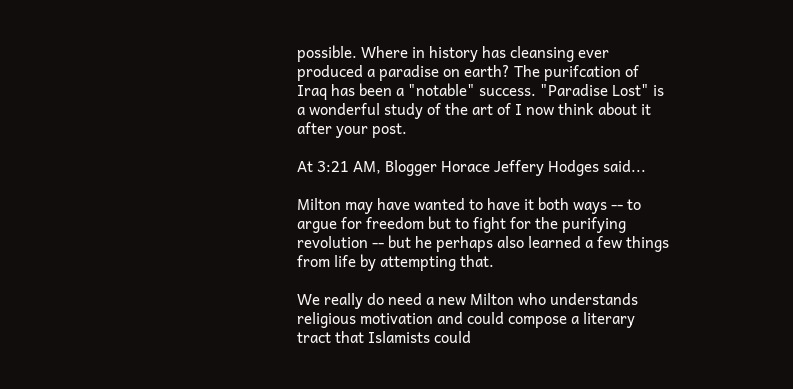possible. Where in history has cleansing ever produced a paradise on earth? The purifcation of Iraq has been a "notable" success. "Paradise Lost" is a wonderful study of the art of I now think about it after your post.

At 3:21 AM, Blogger Horace Jeffery Hodges said...

Milton may have wanted to have it both ways -- to argue for freedom but to fight for the purifying revolution -- but he perhaps also learned a few things from life by attempting that.

We really do need a new Milton who understands religious motivation and could compose a literary tract that Islamists could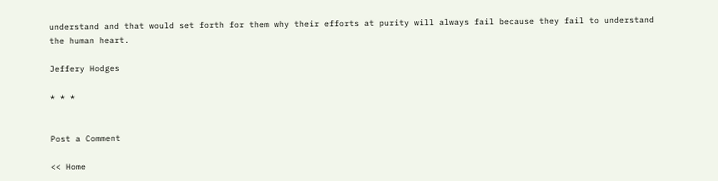understand and that would set forth for them why their efforts at purity will always fail because they fail to understand the human heart.

Jeffery Hodges

* * *


Post a Comment

<< Home